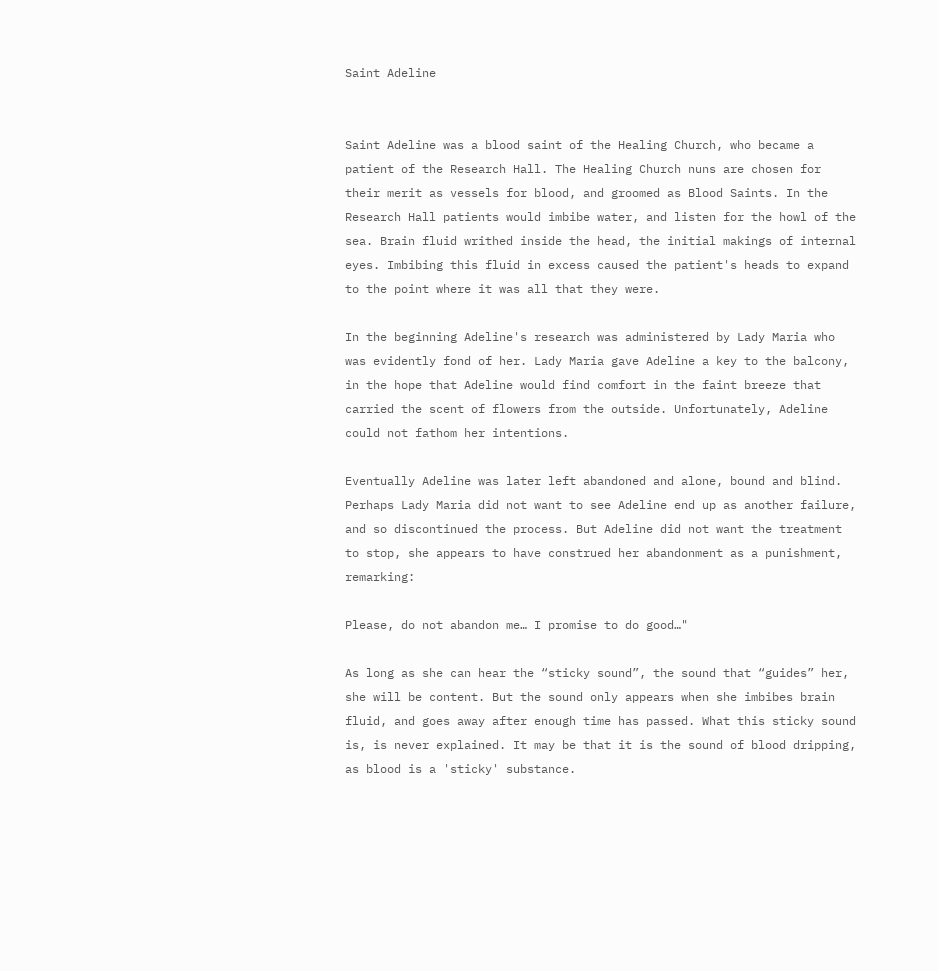Saint Adeline


Saint Adeline was a blood saint of the Healing Church, who became a patient of the Research Hall. The Healing Church nuns are chosen for their merit as vessels for blood, and groomed as Blood Saints. In the Research Hall patients would imbibe water, and listen for the howl of the sea. Brain fluid writhed inside the head, the initial makings of internal eyes. Imbibing this fluid in excess caused the patient's heads to expand to the point where it was all that they were.

In the beginning Adeline's research was administered by Lady Maria who was evidently fond of her. Lady Maria gave Adeline a key to the balcony, in the hope that Adeline would find comfort in the faint breeze that carried the scent of flowers from the outside. Unfortunately, Adeline could not fathom her intentions.

Eventually Adeline was later left abandoned and alone, bound and blind. Perhaps Lady Maria did not want to see Adeline end up as another failure, and so discontinued the process. But Adeline did not want the treatment to stop, she appears to have construed her abandonment as a punishment, remarking:

Please, do not abandon me… I promise to do good…"

As long as she can hear the “sticky sound”, the sound that “guides” her, she will be content. But the sound only appears when she imbibes brain fluid, and goes away after enough time has passed. What this sticky sound is, is never explained. It may be that it is the sound of blood dripping, as blood is a 'sticky' substance.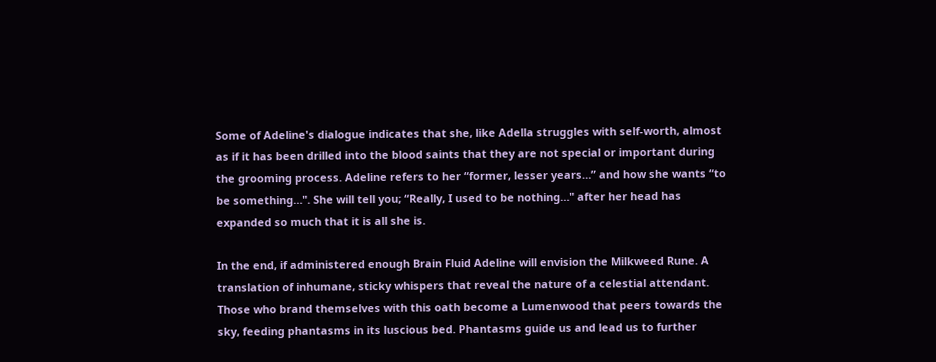Some of Adeline's dialogue indicates that she, like Adella struggles with self-worth, almost as if it has been drilled into the blood saints that they are not special or important during the grooming process. Adeline refers to her “former, lesser years…” and how she wants “to be something…". She will tell you; “Really, I used to be nothing…" after her head has expanded so much that it is all she is.

In the end, if administered enough Brain Fluid Adeline will envision the Milkweed Rune. A translation of inhumane, sticky whispers that reveal the nature of a celestial attendant. Those who brand themselves with this oath become a Lumenwood that peers towards the sky, feeding phantasms in its luscious bed. Phantasms guide us and lead us to further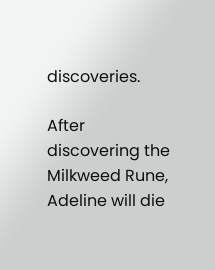discoveries.

After discovering the Milkweed Rune, Adeline will die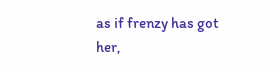as if frenzy has got her,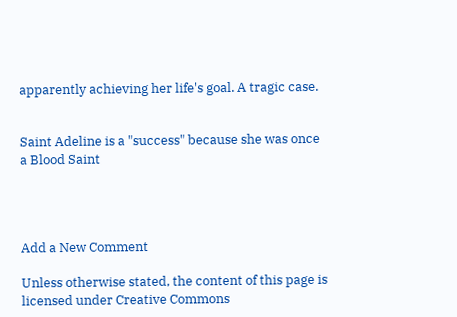apparently achieving her life's goal. A tragic case.


Saint Adeline is a "success" because she was once a Blood Saint




Add a New Comment

Unless otherwise stated, the content of this page is licensed under Creative Commons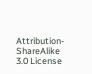Attribution-ShareAlike 3.0 License